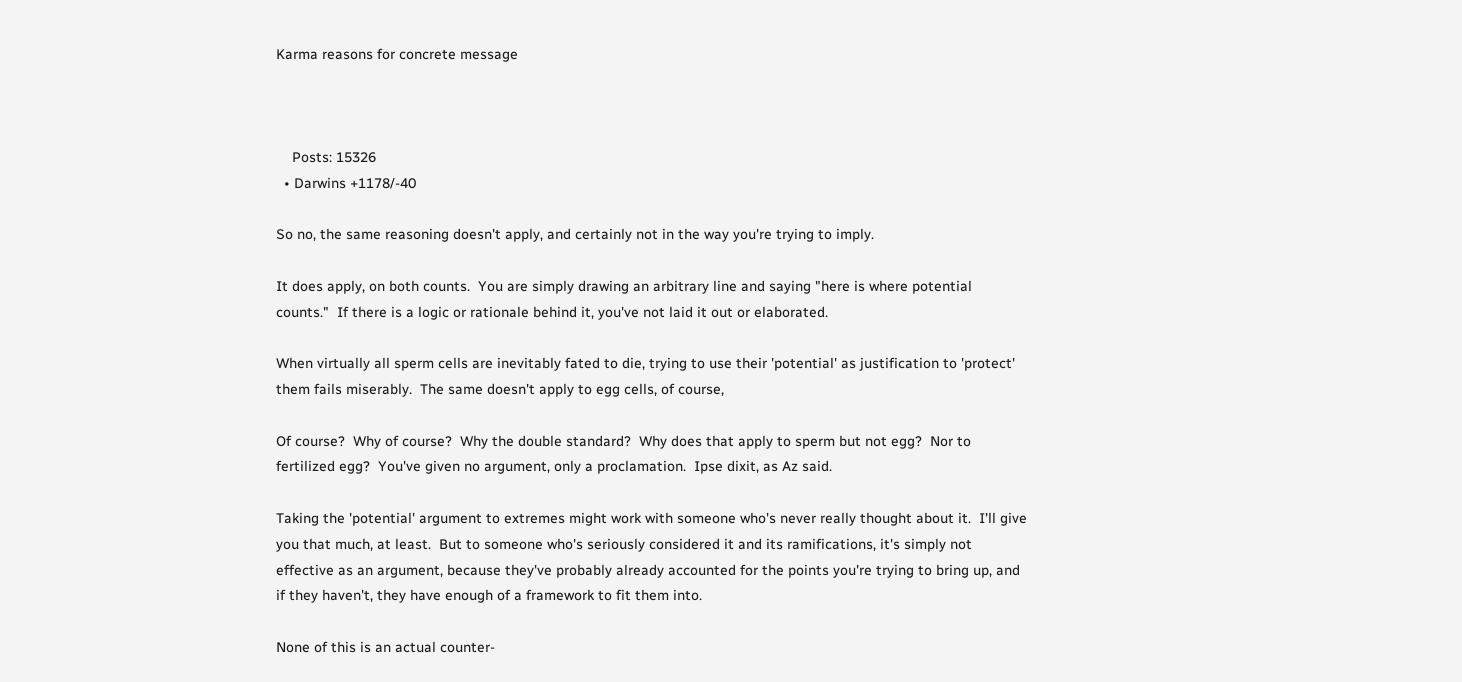Karma reasons for concrete message



    Posts: 15326
  • Darwins +1178/-40

So no, the same reasoning doesn't apply, and certainly not in the way you're trying to imply.

It does apply, on both counts.  You are simply drawing an arbitrary line and saying "here is where potential counts."  If there is a logic or rationale behind it, you've not laid it out or elaborated.

When virtually all sperm cells are inevitably fated to die, trying to use their 'potential' as justification to 'protect' them fails miserably.  The same doesn't apply to egg cells, of course,

Of course?  Why of course?  Why the double standard?  Why does that apply to sperm but not egg?  Nor to fertilized egg?  You've given no argument, only a proclamation.  Ipse dixit, as Az said.

Taking the 'potential' argument to extremes might work with someone who's never really thought about it.  I'll give you that much, at least.  But to someone who's seriously considered it and its ramifications, it's simply not effective as an argument, because they've probably already accounted for the points you're trying to bring up, and if they haven't, they have enough of a framework to fit them into.

None of this is an actual counter-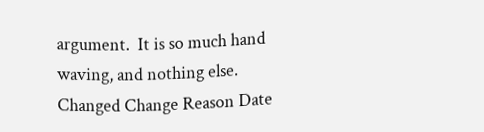argument.  It is so much hand waving, and nothing else.
Changed Change Reason Date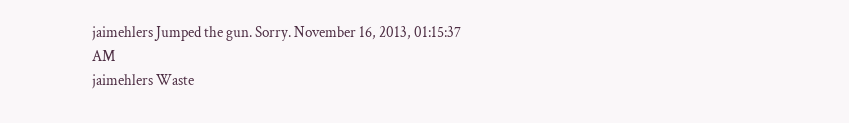jaimehlers Jumped the gun. Sorry. November 16, 2013, 01:15:37 AM
jaimehlers Waste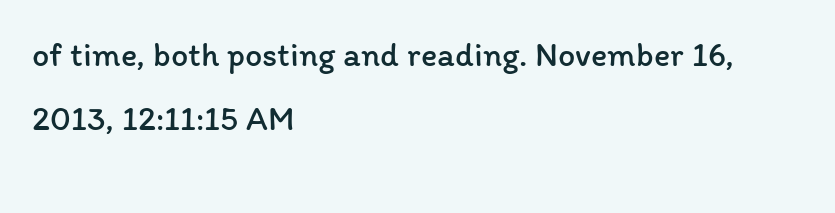of time, both posting and reading. November 16, 2013, 12:11:15 AM